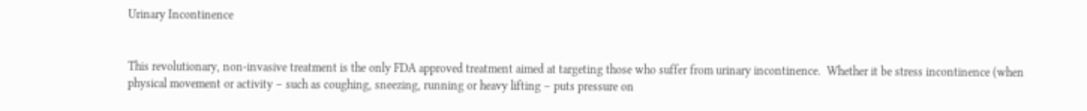Urinary Incontinence


This revolutionary, non-invasive treatment is the only FDA approved treatment aimed at targeting those who suffer from urinary incontinence.  Whether it be stress incontinence (when physical movement or activity – such as coughing, sneezing, running or heavy lifting – puts pressure on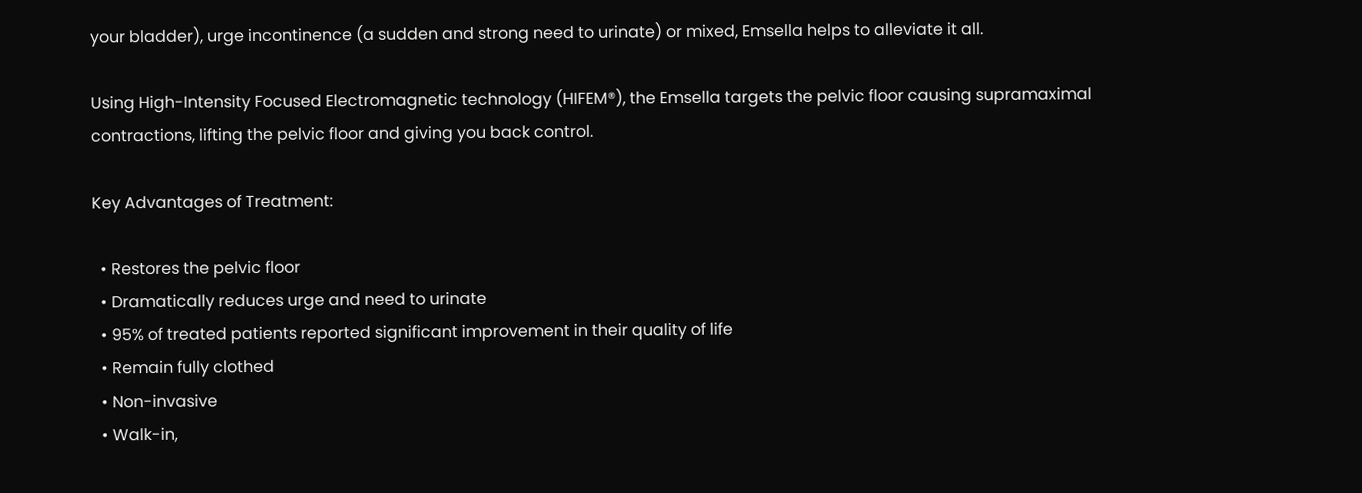your bladder), urge incontinence (a sudden and strong need to urinate) or mixed, Emsella helps to alleviate it all.

Using High-Intensity Focused Electromagnetic technology (HIFEM®), the Emsella targets the pelvic floor causing supramaximal contractions, lifting the pelvic floor and giving you back control.

Key Advantages of Treatment:

  • Restores the pelvic floor
  • Dramatically reduces urge and need to urinate
  • 95% of treated patients reported significant improvement in their quality of life
  • Remain fully clothed
  • Non-invasive
  • Walk-in,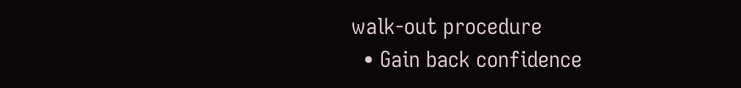walk-out procedure
  • Gain back confidence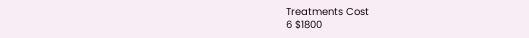Treatments Cost
6 $1800